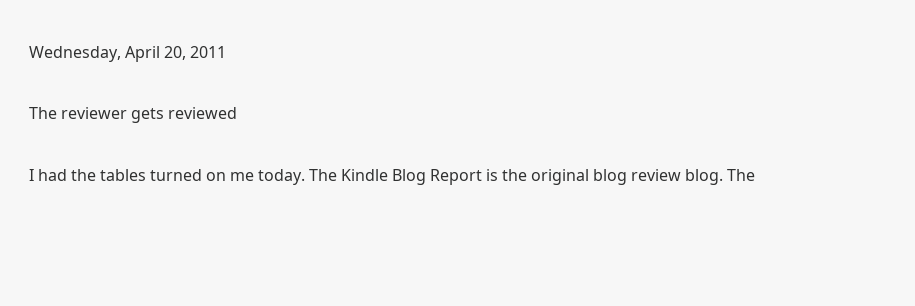Wednesday, April 20, 2011

The reviewer gets reviewed

I had the tables turned on me today. The Kindle Blog Report is the original blog review blog. The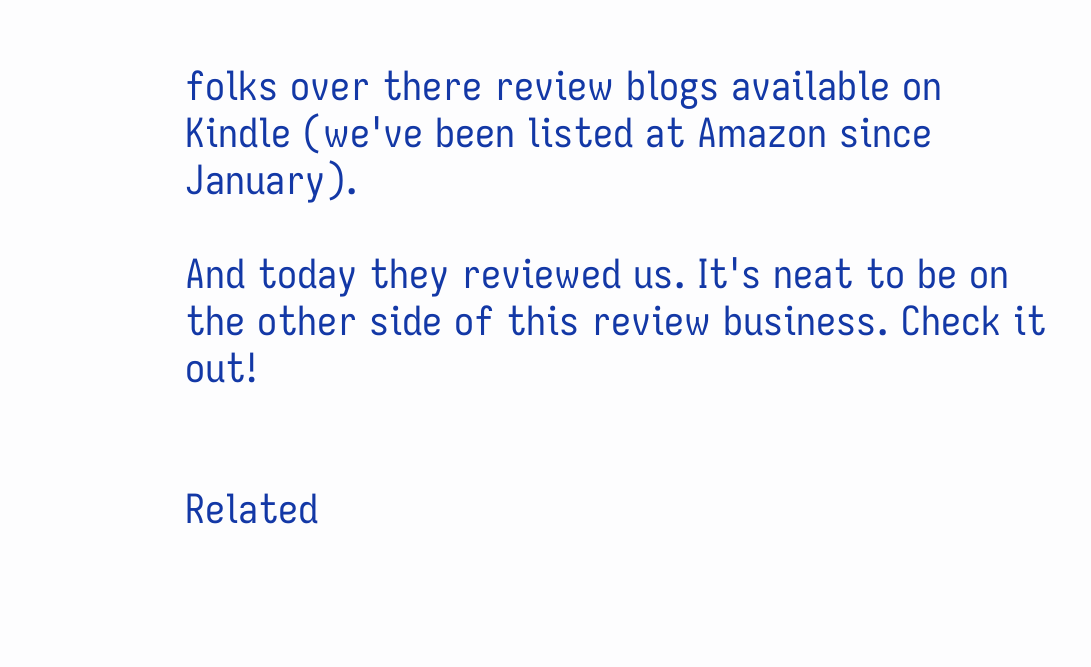folks over there review blogs available on Kindle (we've been listed at Amazon since January).

And today they reviewed us. It's neat to be on the other side of this review business. Check it out!


Related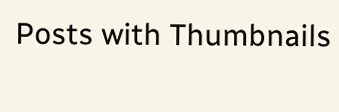Posts with Thumbnails